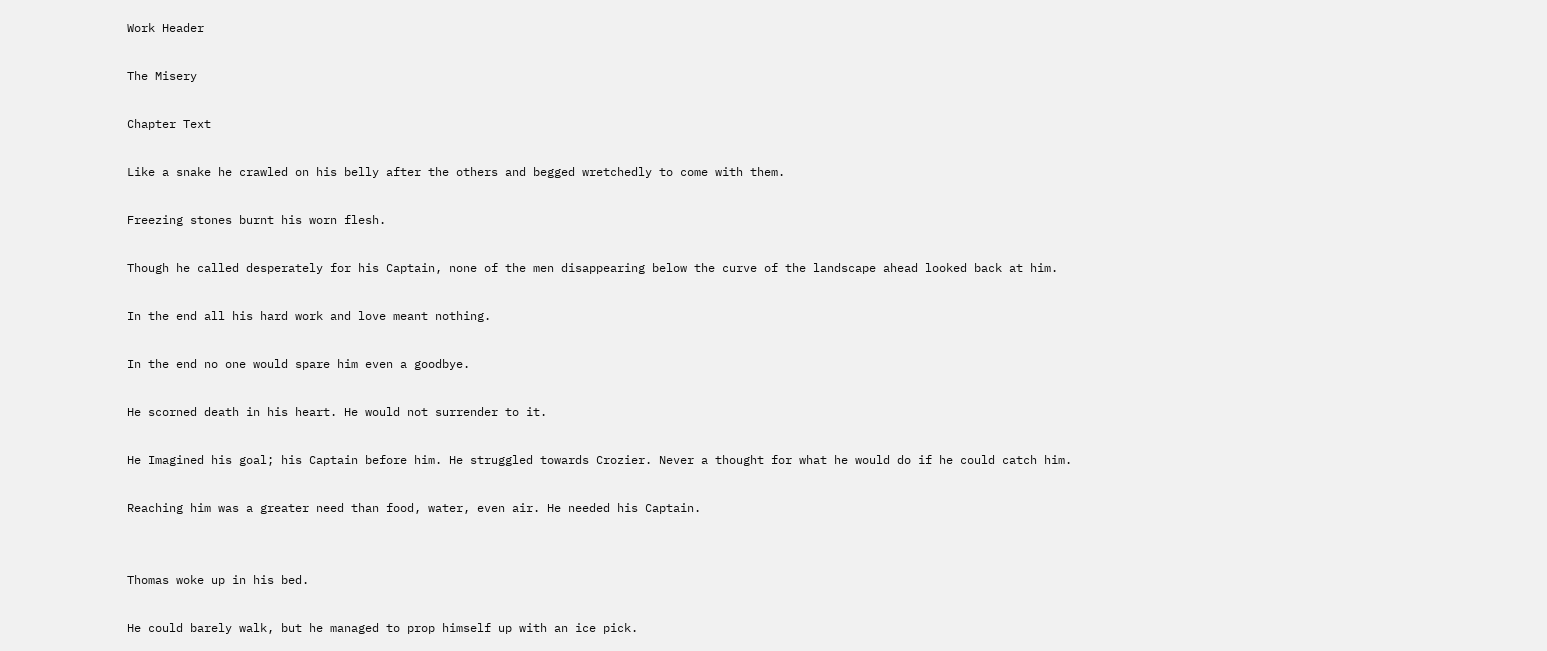Work Header

The Misery

Chapter Text

Like a snake he crawled on his belly after the others and begged wretchedly to come with them.

Freezing stones burnt his worn flesh.

Though he called desperately for his Captain, none of the men disappearing below the curve of the landscape ahead looked back at him.

In the end all his hard work and love meant nothing.

In the end no one would spare him even a goodbye.

He scorned death in his heart. He would not surrender to it.

He Imagined his goal; his Captain before him. He struggled towards Crozier. Never a thought for what he would do if he could catch him.

Reaching him was a greater need than food, water, even air. He needed his Captain.


Thomas woke up in his bed.

He could barely walk, but he managed to prop himself up with an ice pick.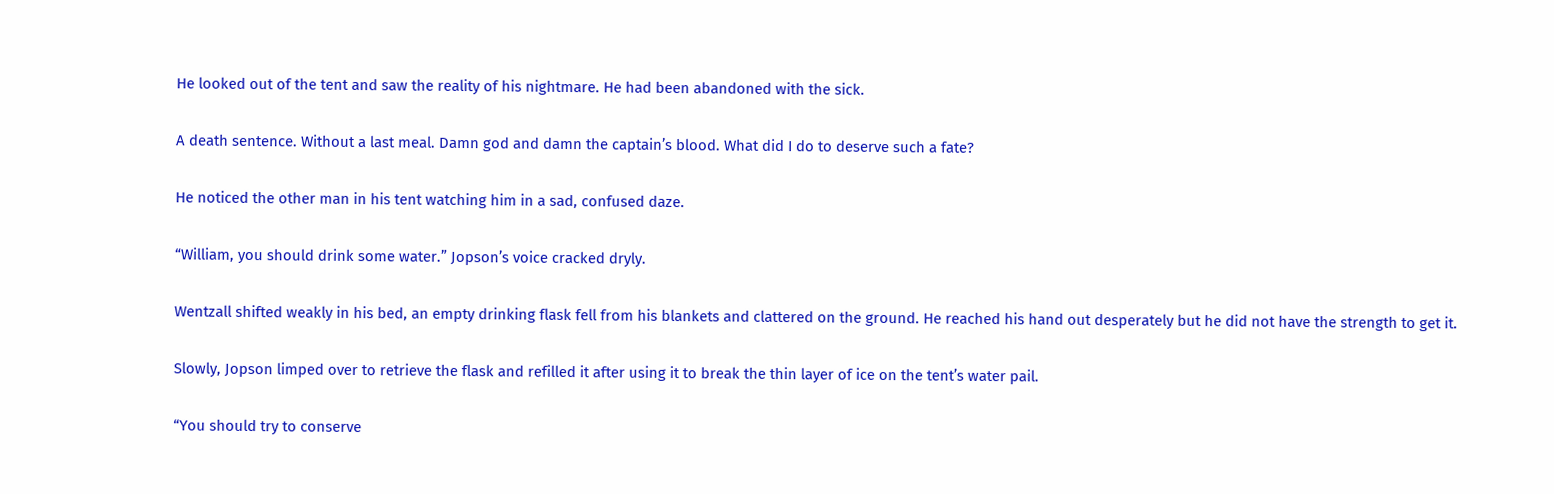He looked out of the tent and saw the reality of his nightmare. He had been abandoned with the sick.

A death sentence. Without a last meal. Damn god and damn the captain’s blood. What did I do to deserve such a fate?

He noticed the other man in his tent watching him in a sad, confused daze.

“William, you should drink some water.” Jopson’s voice cracked dryly.

Wentzall shifted weakly in his bed, an empty drinking flask fell from his blankets and clattered on the ground. He reached his hand out desperately but he did not have the strength to get it.

Slowly, Jopson limped over to retrieve the flask and refilled it after using it to break the thin layer of ice on the tent’s water pail.

“You should try to conserve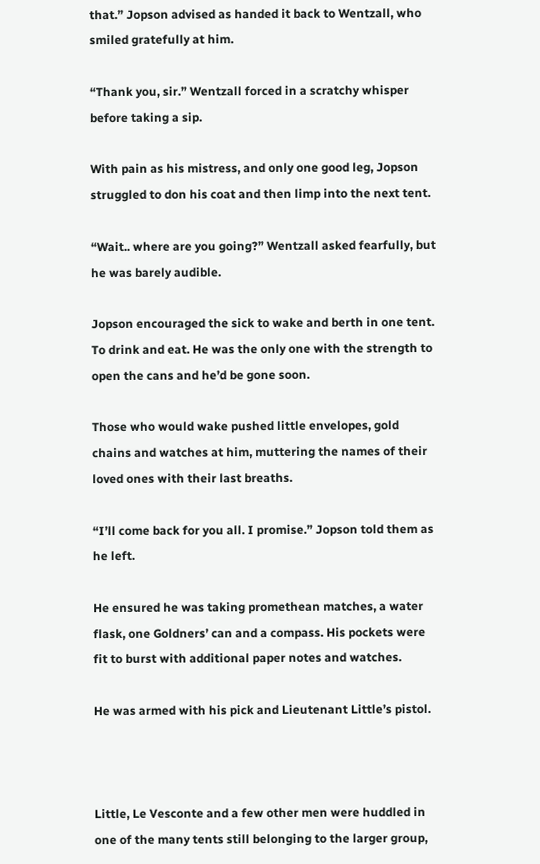that.” Jopson advised as handed it back to Wentzall, who smiled gratefully at him.

“Thank you, sir.” Wentzall forced in a scratchy whisper before taking a sip.

With pain as his mistress, and only one good leg, Jopson struggled to don his coat and then limp into the next tent.

“Wait.. where are you going?” Wentzall asked fearfully, but he was barely audible.

Jopson encouraged the sick to wake and berth in one tent. To drink and eat. He was the only one with the strength to open the cans and he’d be gone soon.

Those who would wake pushed little envelopes, gold chains and watches at him, muttering the names of their loved ones with their last breaths.

“I’ll come back for you all. I promise.” Jopson told them as he left.

He ensured he was taking promethean matches, a water flask, one Goldners’ can and a compass. His pockets were fit to burst with additional paper notes and watches.

He was armed with his pick and Lieutenant Little’s pistol.



Little, Le Vesconte and a few other men were huddled in one of the many tents still belonging to the larger group,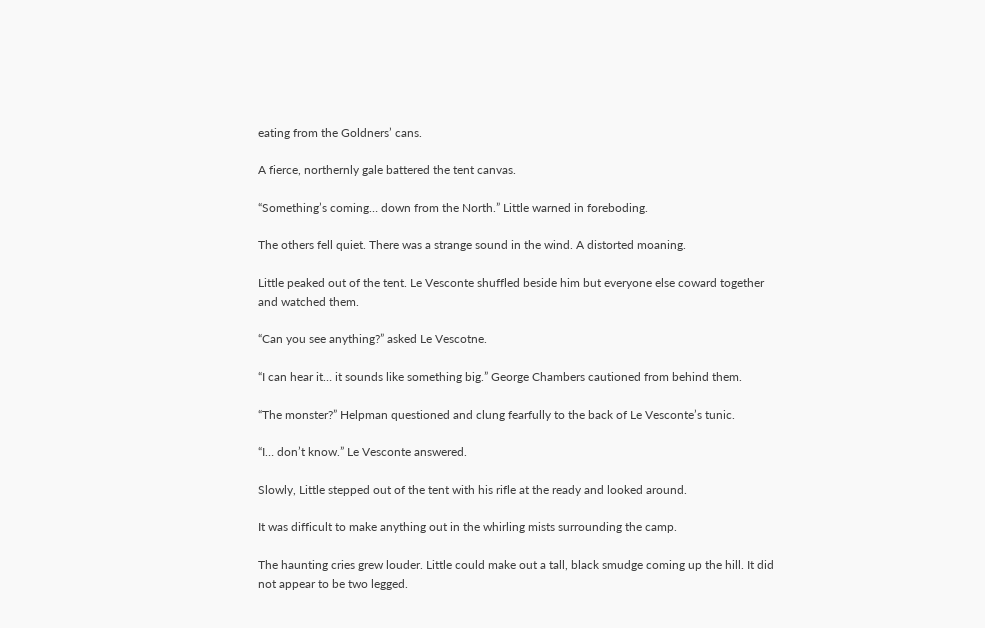eating from the Goldners’ cans.

A fierce, northernly gale battered the tent canvas.

“Something’s coming… down from the North.” Little warned in foreboding.

The others fell quiet. There was a strange sound in the wind. A distorted moaning.

Little peaked out of the tent. Le Vesconte shuffled beside him but everyone else coward together and watched them.

“Can you see anything?” asked Le Vescotne.

“I can hear it… it sounds like something big.” George Chambers cautioned from behind them.

“The monster?” Helpman questioned and clung fearfully to the back of Le Vesconte’s tunic.

“I… don’t know.” Le Vesconte answered.

Slowly, Little stepped out of the tent with his rifle at the ready and looked around.

It was difficult to make anything out in the whirling mists surrounding the camp.

The haunting cries grew louder. Little could make out a tall, black smudge coming up the hill. It did not appear to be two legged.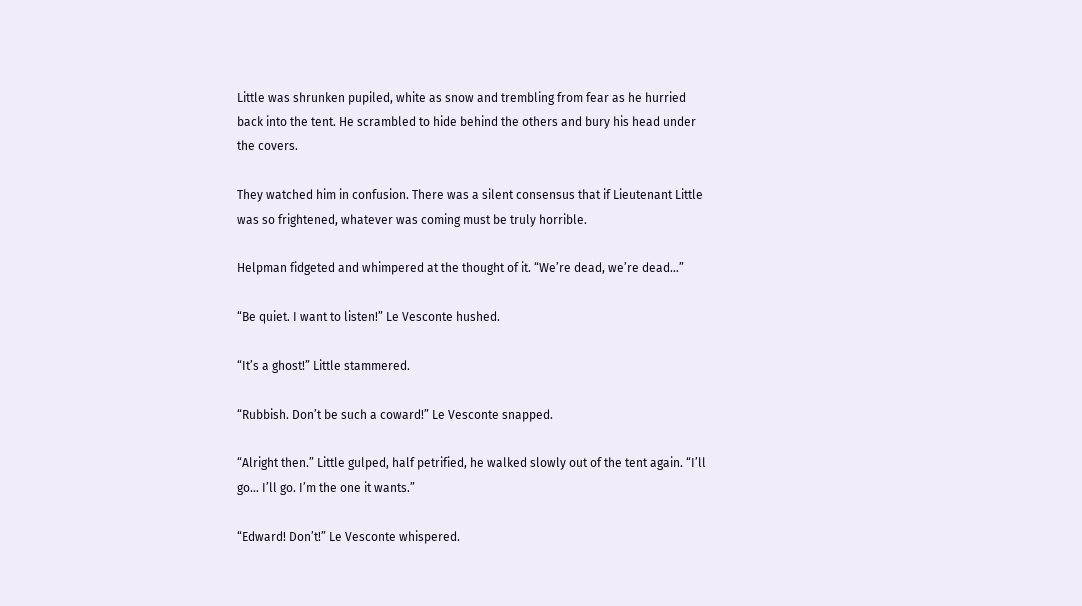Little was shrunken pupiled, white as snow and trembling from fear as he hurried back into the tent. He scrambled to hide behind the others and bury his head under the covers.

They watched him in confusion. There was a silent consensus that if Lieutenant Little was so frightened, whatever was coming must be truly horrible.

Helpman fidgeted and whimpered at the thought of it. “We’re dead, we’re dead…”

“Be quiet. I want to listen!” Le Vesconte hushed.

“It’s a ghost!” Little stammered.

“Rubbish. Don’t be such a coward!” Le Vesconte snapped.

“Alright then.” Little gulped, half petrified, he walked slowly out of the tent again. “I’ll go… I’ll go. I’m the one it wants.”

“Edward! Don’t!” Le Vesconte whispered.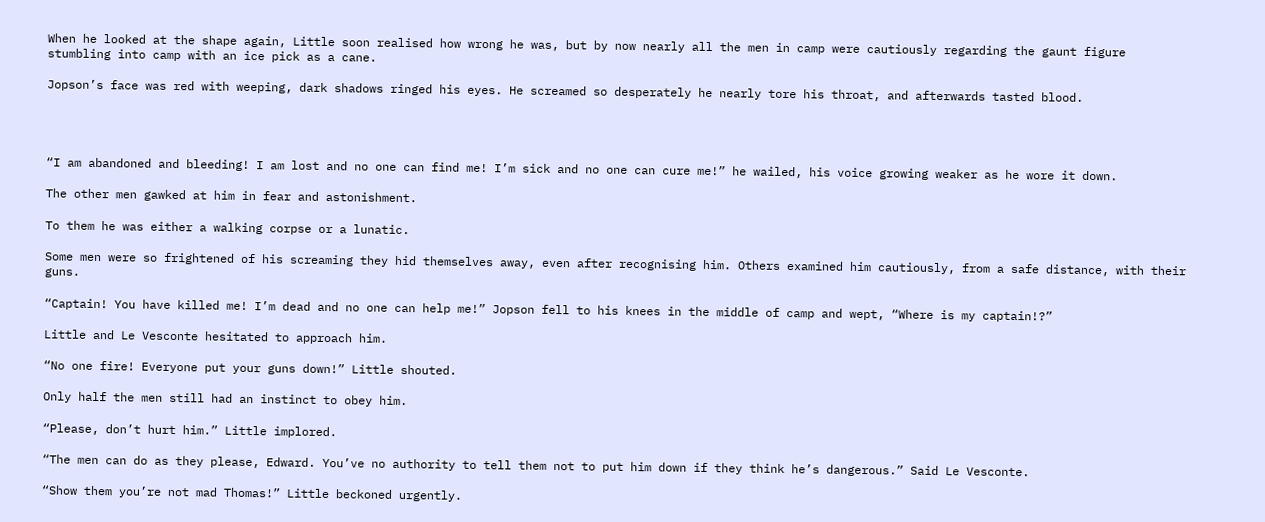When he looked at the shape again, Little soon realised how wrong he was, but by now nearly all the men in camp were cautiously regarding the gaunt figure stumbling into camp with an ice pick as a cane.

Jopson’s face was red with weeping, dark shadows ringed his eyes. He screamed so desperately he nearly tore his throat, and afterwards tasted blood.




“I am abandoned and bleeding! I am lost and no one can find me! I’m sick and no one can cure me!” he wailed, his voice growing weaker as he wore it down.

The other men gawked at him in fear and astonishment.

To them he was either a walking corpse or a lunatic.

Some men were so frightened of his screaming they hid themselves away, even after recognising him. Others examined him cautiously, from a safe distance, with their guns.

“Captain! You have killed me! I’m dead and no one can help me!” Jopson fell to his knees in the middle of camp and wept, “Where is my captain!?”

Little and Le Vesconte hesitated to approach him.

“No one fire! Everyone put your guns down!” Little shouted.

Only half the men still had an instinct to obey him.

“Please, don’t hurt him.” Little implored.

“The men can do as they please, Edward. You’ve no authority to tell them not to put him down if they think he’s dangerous.” Said Le Vesconte.

“Show them you’re not mad Thomas!” Little beckoned urgently.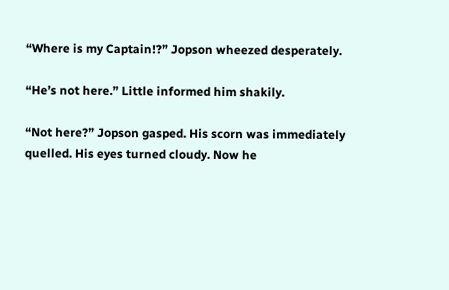“Where is my Captain!?” Jopson wheezed desperately.

“He’s not here.” Little informed him shakily.

“Not here?” Jopson gasped. His scorn was immediately quelled. His eyes turned cloudy. Now he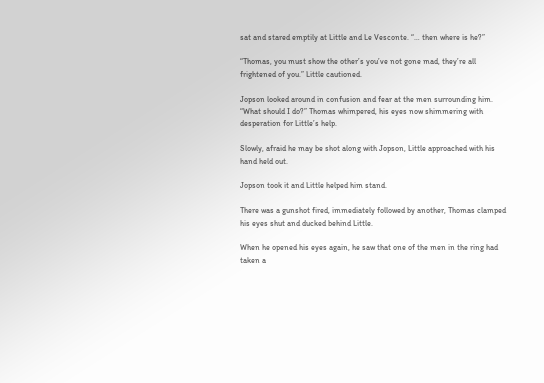sat and stared emptily at Little and Le Vesconte. “… then where is he?”

“Thomas, you must show the other’s you’ve not gone mad, they’re all frightened of you.” Little cautioned.

Jopson looked around in confusion and fear at the men surrounding him. “What should I do?” Thomas whimpered, his eyes now shimmering with desperation for Little’s help.

Slowly, afraid he may be shot along with Jopson, Little approached with his hand held out.

Jopson took it and Little helped him stand.

There was a gunshot fired, immediately followed by another, Thomas clamped his eyes shut and ducked behind Little.

When he opened his eyes again, he saw that one of the men in the ring had taken a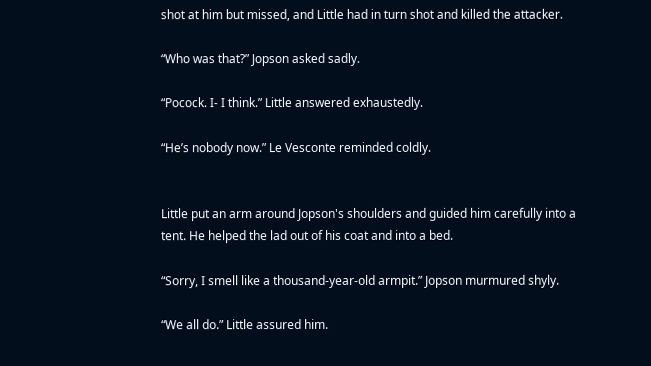shot at him but missed, and Little had in turn shot and killed the attacker.

“Who was that?” Jopson asked sadly.

“Pocock. I- I think.” Little answered exhaustedly.

“He’s nobody now.” Le Vesconte reminded coldly.


Little put an arm around Jopson's shoulders and guided him carefully into a tent. He helped the lad out of his coat and into a bed.

“Sorry, I smell like a thousand-year-old armpit.” Jopson murmured shyly.

“We all do.” Little assured him.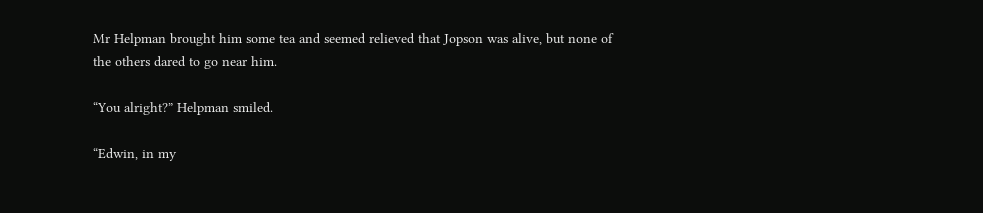Mr Helpman brought him some tea and seemed relieved that Jopson was alive, but none of the others dared to go near him.

“You alright?” Helpman smiled.

“Edwin, in my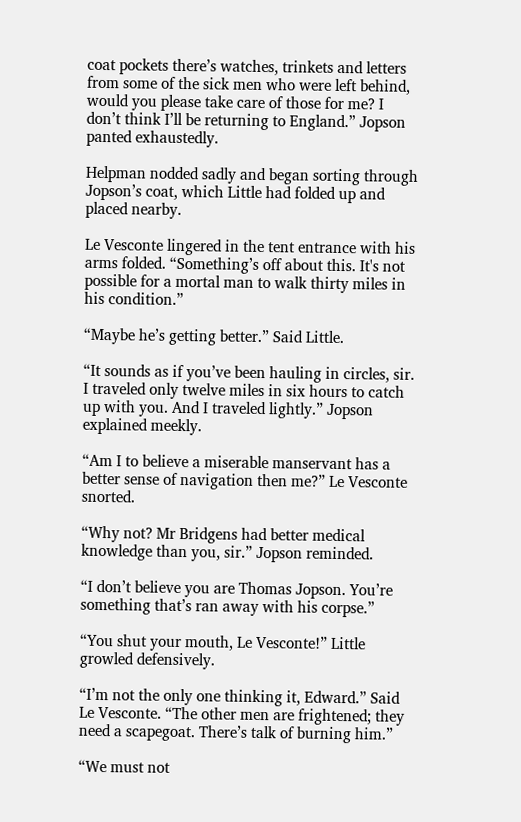coat pockets there’s watches, trinkets and letters from some of the sick men who were left behind, would you please take care of those for me? I don’t think I’ll be returning to England.” Jopson panted exhaustedly.

Helpman nodded sadly and began sorting through Jopson’s coat, which Little had folded up and placed nearby.

Le Vesconte lingered in the tent entrance with his arms folded. “Something’s off about this. It's not possible for a mortal man to walk thirty miles in his condition.”

“Maybe he’s getting better.” Said Little.

“It sounds as if you’ve been hauling in circles, sir. I traveled only twelve miles in six hours to catch up with you. And I traveled lightly.” Jopson explained meekly.

“Am I to believe a miserable manservant has a better sense of navigation then me?” Le Vesconte snorted.

“Why not? Mr Bridgens had better medical knowledge than you, sir.” Jopson reminded.

“I don’t believe you are Thomas Jopson. You’re something that’s ran away with his corpse.”

“You shut your mouth, Le Vesconte!” Little growled defensively.

“I’m not the only one thinking it, Edward.” Said Le Vesconte. “The other men are frightened; they need a scapegoat. There’s talk of burning him.”

“We must not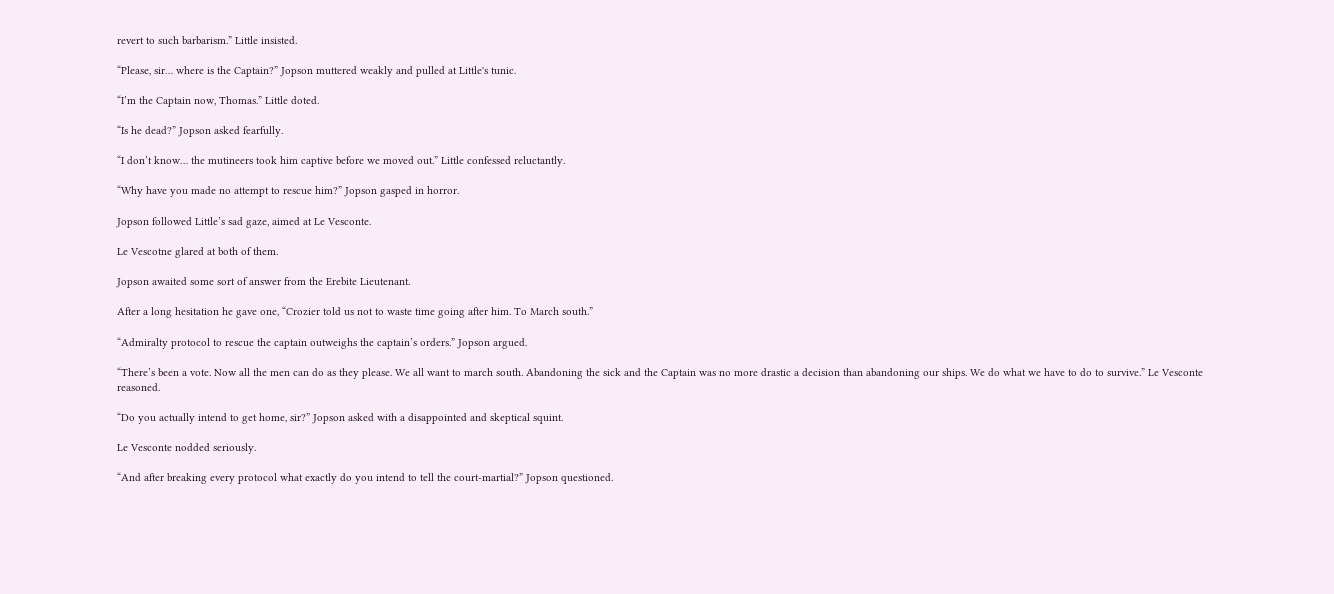revert to such barbarism.” Little insisted.

“Please, sir… where is the Captain?” Jopson muttered weakly and pulled at Little's tunic.

“I’m the Captain now, Thomas.” Little doted.

“Is he dead?” Jopson asked fearfully.

“I don’t know… the mutineers took him captive before we moved out.” Little confessed reluctantly.

“Why have you made no attempt to rescue him?” Jopson gasped in horror.

Jopson followed Little’s sad gaze, aimed at Le Vesconte.

Le Vescotne glared at both of them.

Jopson awaited some sort of answer from the Erebite Lieutenant.

After a long hesitation he gave one, “Crozier told us not to waste time going after him. To March south.”

“Admiralty protocol to rescue the captain outweighs the captain’s orders.” Jopson argued.

“There’s been a vote. Now all the men can do as they please. We all want to march south. Abandoning the sick and the Captain was no more drastic a decision than abandoning our ships. We do what we have to do to survive.” Le Vesconte reasoned.

“Do you actually intend to get home, sir?” Jopson asked with a disappointed and skeptical squint.

Le Vesconte nodded seriously.

“And after breaking every protocol what exactly do you intend to tell the court-martial?” Jopson questioned.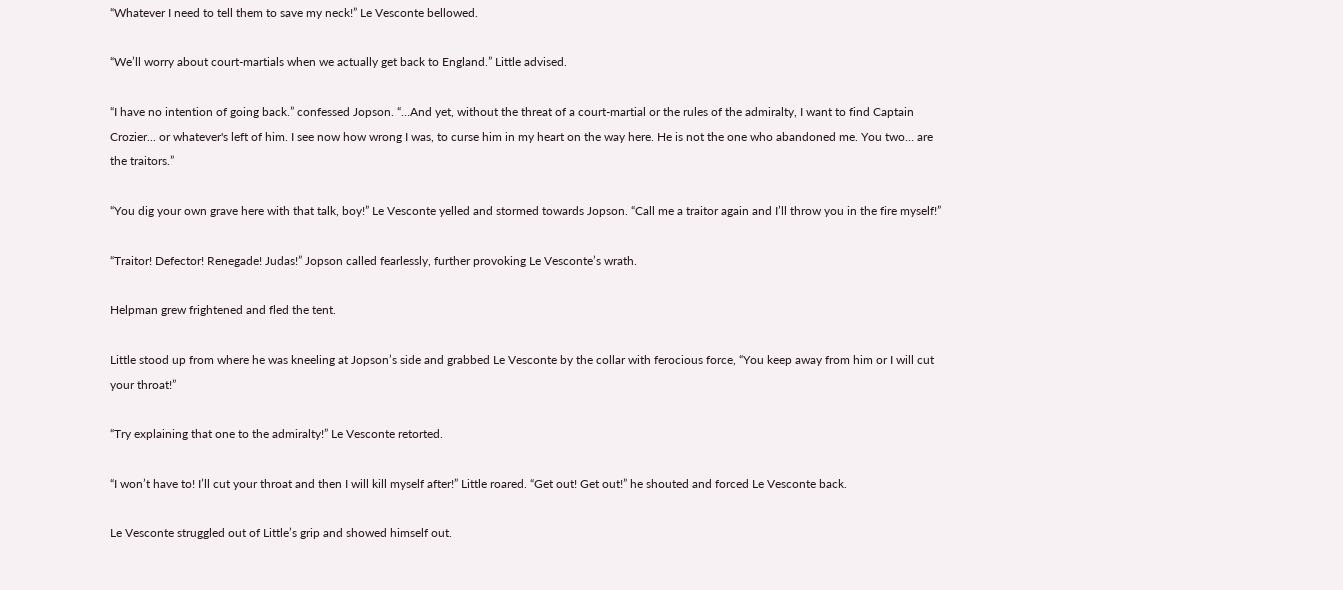“Whatever I need to tell them to save my neck!” Le Vesconte bellowed.

“We’ll worry about court-martials when we actually get back to England.” Little advised.

“I have no intention of going back.” confessed Jopson. “…And yet, without the threat of a court-martial or the rules of the admiralty, I want to find Captain Crozier... or whatever's left of him. I see now how wrong I was, to curse him in my heart on the way here. He is not the one who abandoned me. You two… are the traitors.”

“You dig your own grave here with that talk, boy!” Le Vesconte yelled and stormed towards Jopson. “Call me a traitor again and I’ll throw you in the fire myself!”

“Traitor! Defector! Renegade! Judas!” Jopson called fearlessly, further provoking Le Vesconte’s wrath.

Helpman grew frightened and fled the tent.

Little stood up from where he was kneeling at Jopson’s side and grabbed Le Vesconte by the collar with ferocious force, “You keep away from him or I will cut your throat!”

“Try explaining that one to the admiralty!” Le Vesconte retorted.

“I won’t have to! I’ll cut your throat and then I will kill myself after!” Little roared. “Get out! Get out!” he shouted and forced Le Vesconte back.

Le Vesconte struggled out of Little’s grip and showed himself out.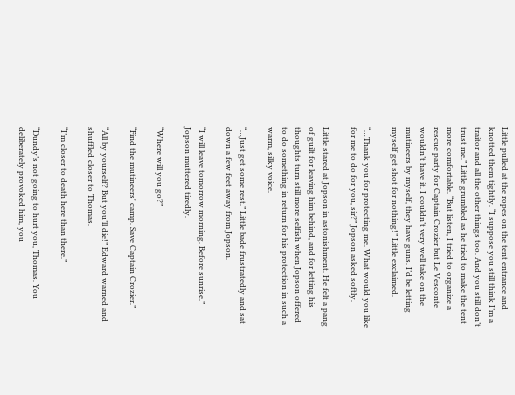Little pulled at the ropes on the tent entrance and knotted them tightly. “I suppose you still think I’m a traitor and all the other things too. And you still don’t trust me.” Little grumbled as he tried to make the tent more comfortable. “But listen, I tried to organize a rescue party for Captain Crozier but Le Vesconte wouldn’t have it. I couldn’t very well take on the mutineers by myself, they have guns. I’d be letting myself get shot for nothing!” Little exclaimed.

“…Thank you for protecting me. What would you like for me to do for you, sir?” Jopson asked softly.

Little stared at Jopson in astonishment. He felt a pang of guilt for leaving him behind, and for letting his thoughts turn still more selfish when Jopson offered to do something in return for his protection in such a warm, silky voice.

“…Just get some rest.” Little bade frustratedly and sat down a few feet away from Jopson.

“I will leave tomorrow morning. Before sunrise.” Jopson muttered tiredly.

“Where will you go?”

“Find the mutineers' camp. Save Captain Crozier.”

“All by yourself? But you’ll die!” Edward warned and shuffled closer to Thomas.

“I’m closer to death here than there.”

“Dundy’s not going to hurt you, Thomas. You deliberately provoked him, you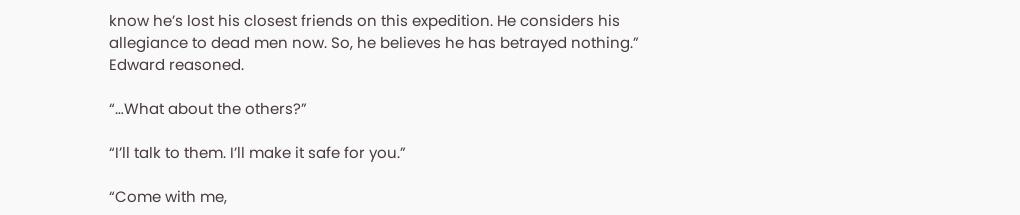know he’s lost his closest friends on this expedition. He considers his allegiance to dead men now. So, he believes he has betrayed nothing.” Edward reasoned.

“…What about the others?”

“I’ll talk to them. I’ll make it safe for you.”

“Come with me,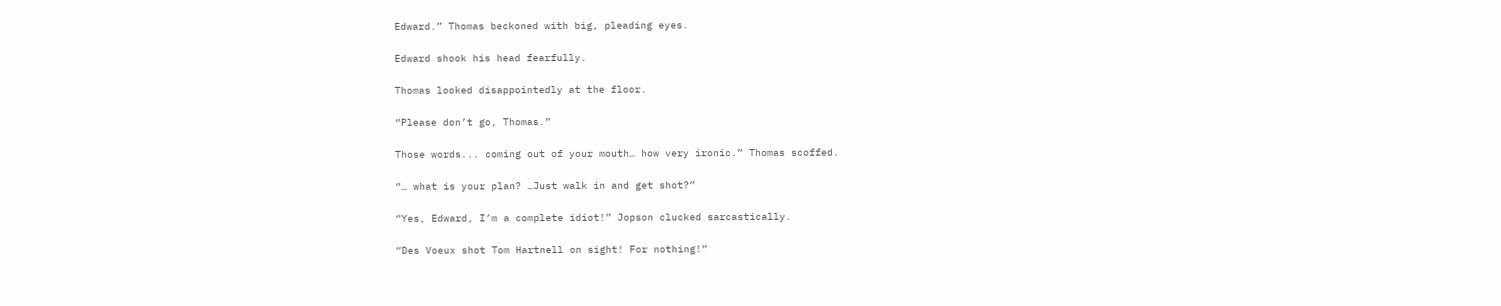Edward.” Thomas beckoned with big, pleading eyes.

Edward shook his head fearfully.

Thomas looked disappointedly at the floor.

“Please don’t go, Thomas.”

Those words... coming out of your mouth… how very ironic.” Thomas scoffed.

“… what is your plan? …Just walk in and get shot?”

“Yes, Edward, I’m a complete idiot!” Jopson clucked sarcastically.

“Des Voeux shot Tom Hartnell on sight! For nothing!”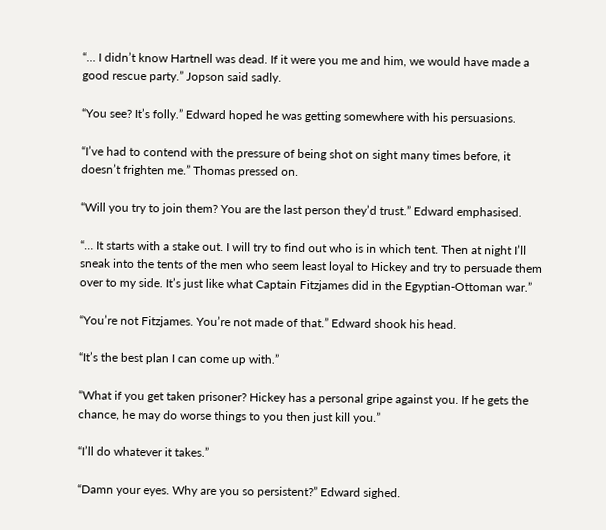“… I didn’t know Hartnell was dead. If it were you me and him, we would have made a good rescue party.” Jopson said sadly.

“You see? It’s folly.” Edward hoped he was getting somewhere with his persuasions.

“I’ve had to contend with the pressure of being shot on sight many times before, it doesn’t frighten me.” Thomas pressed on.

“Will you try to join them? You are the last person they’d trust.” Edward emphasised.

“… It starts with a stake out. I will try to find out who is in which tent. Then at night I’ll sneak into the tents of the men who seem least loyal to Hickey and try to persuade them over to my side. It’s just like what Captain Fitzjames did in the Egyptian-Ottoman war.”

“You’re not Fitzjames. You’re not made of that.” Edward shook his head.

“It’s the best plan I can come up with.”

“What if you get taken prisoner? Hickey has a personal gripe against you. If he gets the chance, he may do worse things to you then just kill you.”

“I’ll do whatever it takes.”

“Damn your eyes. Why are you so persistent?” Edward sighed.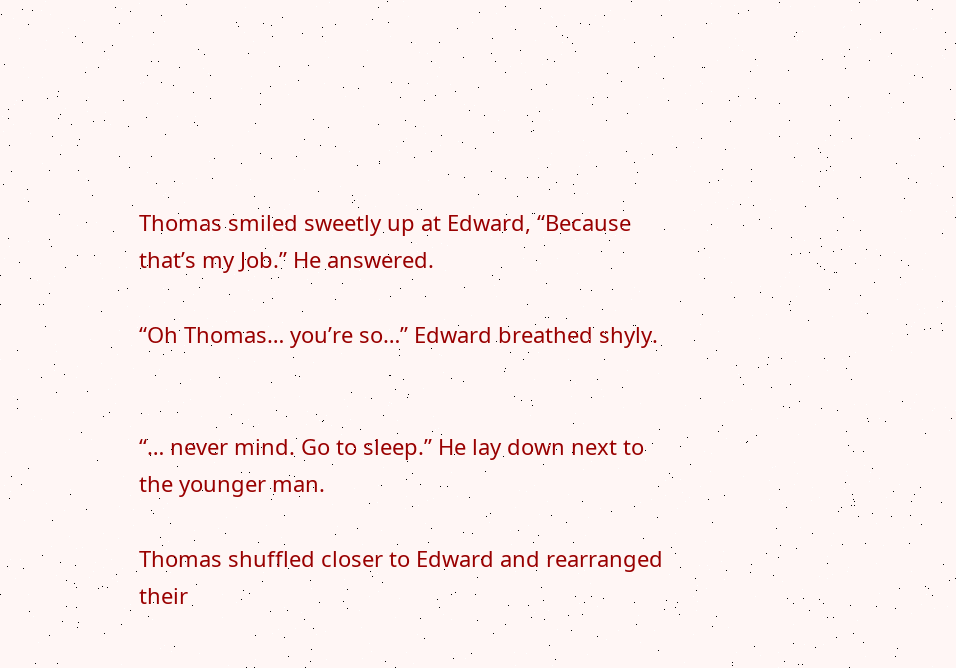Thomas smiled sweetly up at Edward, “Because that’s my Job.” He answered.

“Oh Thomas… you’re so…” Edward breathed shyly.


“… never mind. Go to sleep.” He lay down next to the younger man.

Thomas shuffled closer to Edward and rearranged their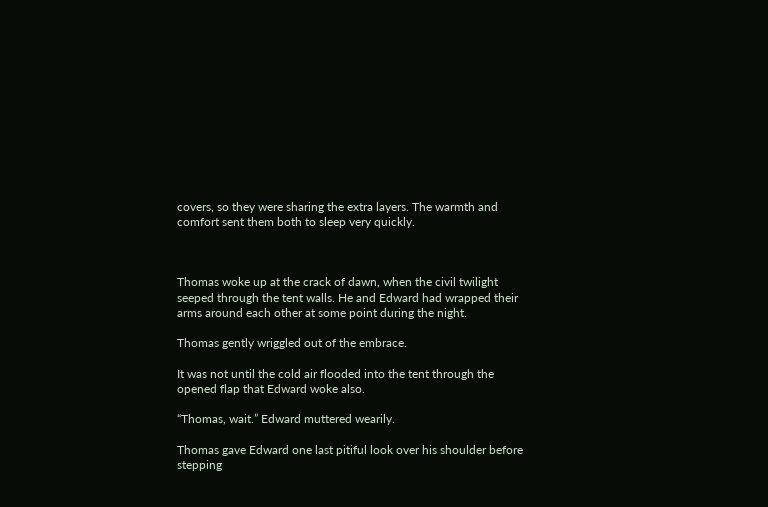covers, so they were sharing the extra layers. The warmth and comfort sent them both to sleep very quickly.



Thomas woke up at the crack of dawn, when the civil twilight seeped through the tent walls. He and Edward had wrapped their arms around each other at some point during the night.

Thomas gently wriggled out of the embrace.

It was not until the cold air flooded into the tent through the opened flap that Edward woke also.

“Thomas, wait.” Edward muttered wearily.

Thomas gave Edward one last pitiful look over his shoulder before stepping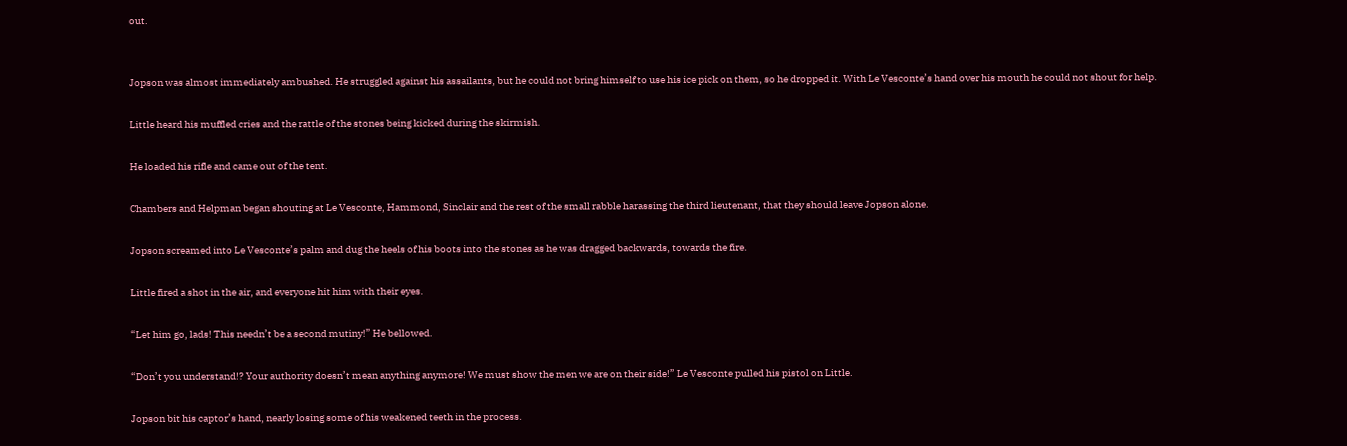out.


Jopson was almost immediately ambushed. He struggled against his assailants, but he could not bring himself to use his ice pick on them, so he dropped it. With Le Vesconte’s hand over his mouth he could not shout for help.

Little heard his muffled cries and the rattle of the stones being kicked during the skirmish.

He loaded his rifle and came out of the tent.

Chambers and Helpman began shouting at Le Vesconte, Hammond, Sinclair and the rest of the small rabble harassing the third lieutenant, that they should leave Jopson alone.

Jopson screamed into Le Vesconte’s palm and dug the heels of his boots into the stones as he was dragged backwards, towards the fire.

Little fired a shot in the air, and everyone hit him with their eyes.

“Let him go, lads! This needn’t be a second mutiny!” He bellowed.

“Don’t you understand!? Your authority doesn’t mean anything anymore! We must show the men we are on their side!” Le Vesconte pulled his pistol on Little.

Jopson bit his captor’s hand, nearly losing some of his weakened teeth in the process.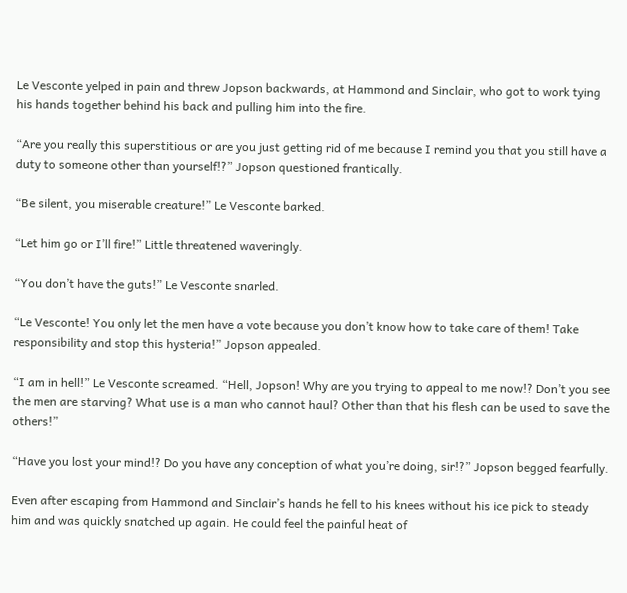Le Vesconte yelped in pain and threw Jopson backwards, at Hammond and Sinclair, who got to work tying his hands together behind his back and pulling him into the fire.

“Are you really this superstitious or are you just getting rid of me because I remind you that you still have a duty to someone other than yourself!?” Jopson questioned frantically.

“Be silent, you miserable creature!” Le Vesconte barked.

“Let him go or I’ll fire!” Little threatened waveringly.

“You don’t have the guts!” Le Vesconte snarled.

“Le Vesconte! You only let the men have a vote because you don’t know how to take care of them! Take responsibility and stop this hysteria!” Jopson appealed.

“I am in hell!” Le Vesconte screamed. “Hell, Jopson! Why are you trying to appeal to me now!? Don’t you see the men are starving? What use is a man who cannot haul? Other than that his flesh can be used to save the others!”

“Have you lost your mind!? Do you have any conception of what you’re doing, sir!?” Jopson begged fearfully.

Even after escaping from Hammond and Sinclair’s hands he fell to his knees without his ice pick to steady him and was quickly snatched up again. He could feel the painful heat of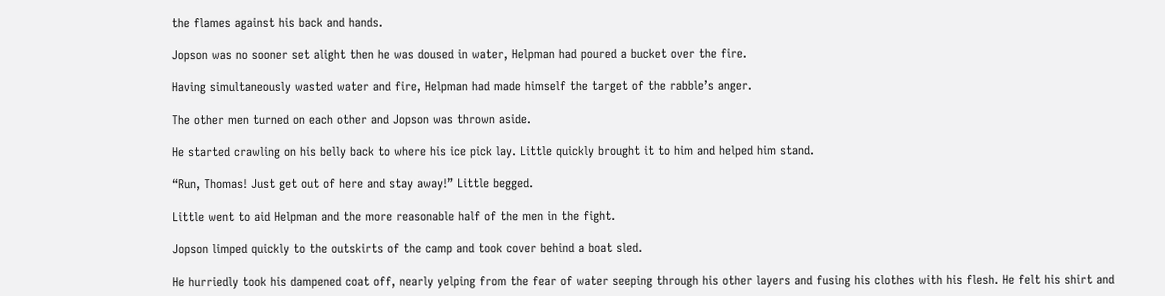the flames against his back and hands.

Jopson was no sooner set alight then he was doused in water, Helpman had poured a bucket over the fire.

Having simultaneously wasted water and fire, Helpman had made himself the target of the rabble’s anger.

The other men turned on each other and Jopson was thrown aside.

He started crawling on his belly back to where his ice pick lay. Little quickly brought it to him and helped him stand.

“Run, Thomas! Just get out of here and stay away!” Little begged.

Little went to aid Helpman and the more reasonable half of the men in the fight.

Jopson limped quickly to the outskirts of the camp and took cover behind a boat sled.

He hurriedly took his dampened coat off, nearly yelping from the fear of water seeping through his other layers and fusing his clothes with his flesh. He felt his shirt and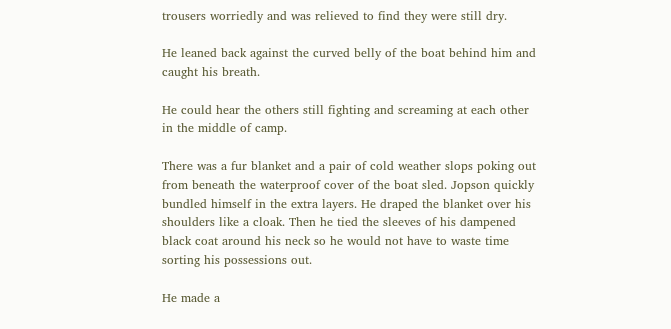trousers worriedly and was relieved to find they were still dry.

He leaned back against the curved belly of the boat behind him and caught his breath.

He could hear the others still fighting and screaming at each other in the middle of camp.

There was a fur blanket and a pair of cold weather slops poking out from beneath the waterproof cover of the boat sled. Jopson quickly bundled himself in the extra layers. He draped the blanket over his shoulders like a cloak. Then he tied the sleeves of his dampened black coat around his neck so he would not have to waste time sorting his possessions out.

He made a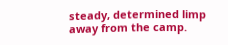steady, determined limp away from the camp.